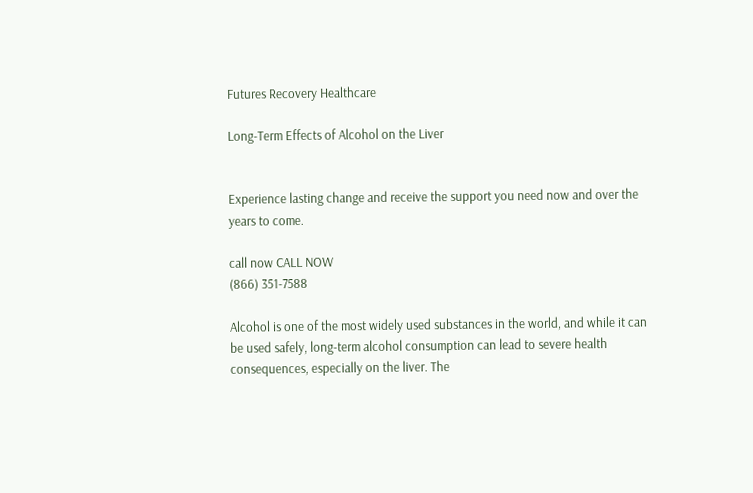Futures Recovery Healthcare

Long-Term Effects of Alcohol on the Liver


Experience lasting change and receive the support you need now and over the years to come.

call now CALL NOW
(866) 351-7588

Alcohol is one of the most widely used substances in the world, and while it can be used safely, long-term alcohol consumption can lead to severe health consequences, especially on the liver. The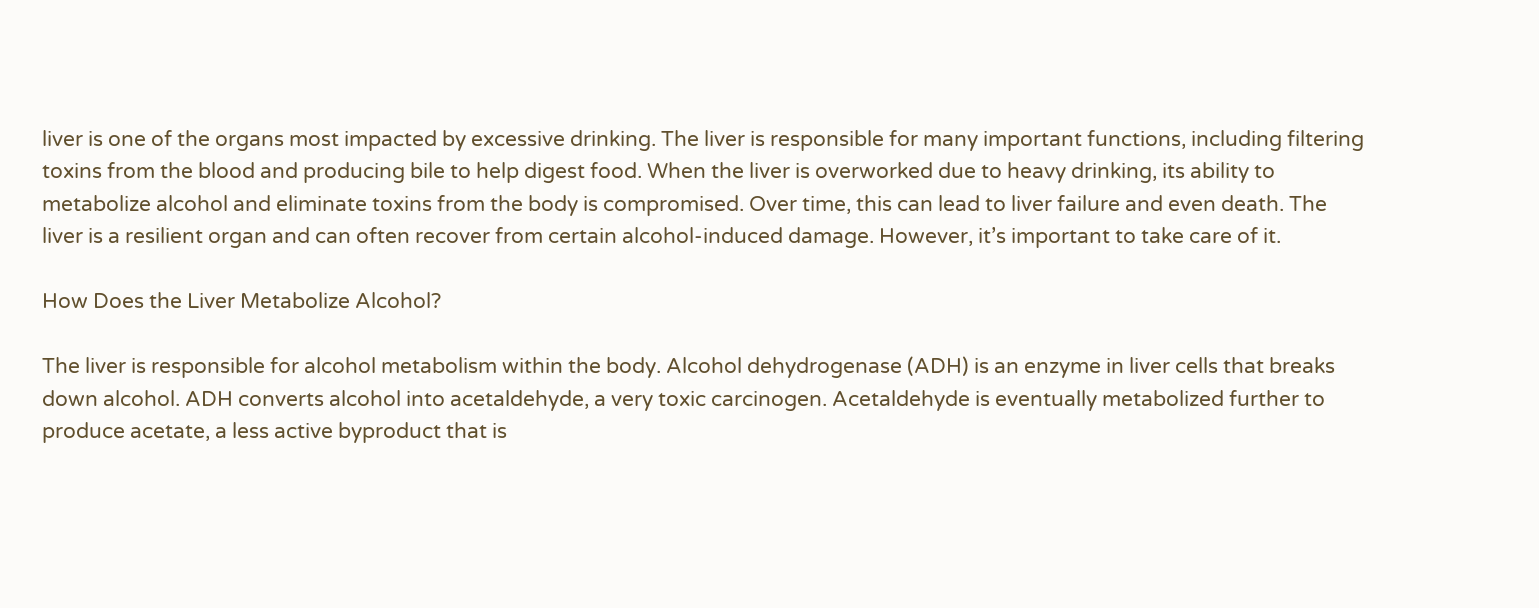liver is one of the organs most impacted by excessive drinking. The liver is responsible for many important functions, including filtering toxins from the blood and producing bile to help digest food. When the liver is overworked due to heavy drinking, its ability to metabolize alcohol and eliminate toxins from the body is compromised. Over time, this can lead to liver failure and even death. The liver is a resilient organ and can often recover from certain alcohol-induced damage. However, it’s important to take care of it.

How Does the Liver Metabolize Alcohol?

The liver is responsible for alcohol metabolism within the body. Alcohol dehydrogenase (ADH) is an enzyme in liver cells that breaks down alcohol. ADH converts alcohol into acetaldehyde, a very toxic carcinogen. Acetaldehyde is eventually metabolized further to produce acetate, a less active byproduct that is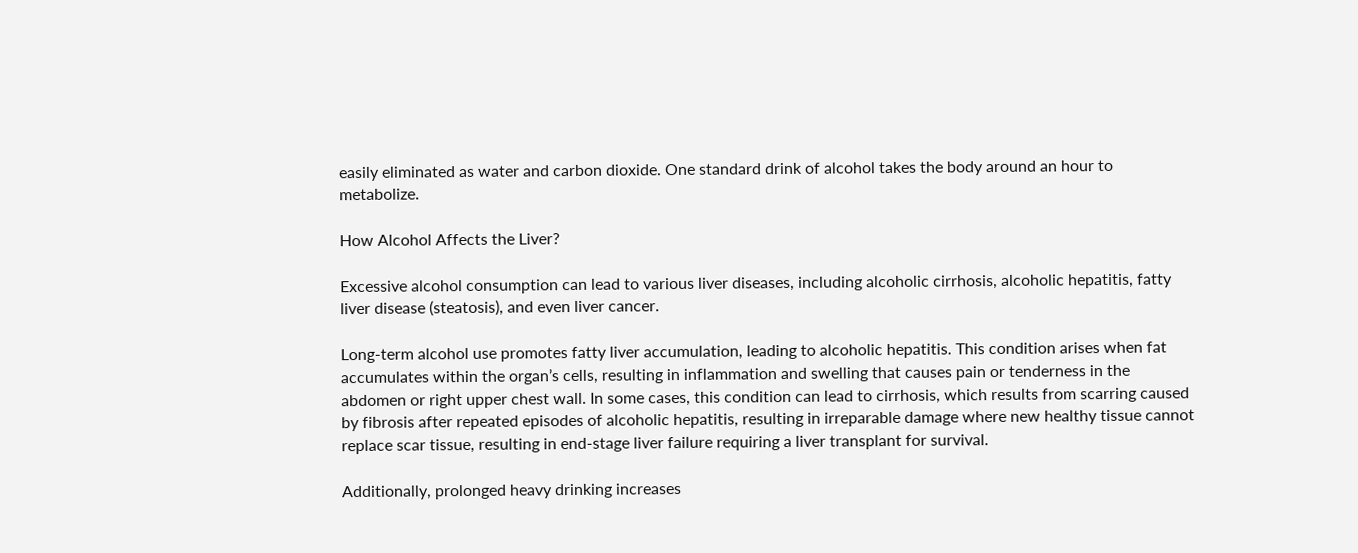easily eliminated as water and carbon dioxide. One standard drink of alcohol takes the body around an hour to metabolize.

How Alcohol Affects the Liver?

Excessive alcohol consumption can lead to various liver diseases, including alcoholic cirrhosis, alcoholic hepatitis, fatty liver disease (steatosis), and even liver cancer.

Long-term alcohol use promotes fatty liver accumulation, leading to alcoholic hepatitis. This condition arises when fat accumulates within the organ’s cells, resulting in inflammation and swelling that causes pain or tenderness in the abdomen or right upper chest wall. In some cases, this condition can lead to cirrhosis, which results from scarring caused by fibrosis after repeated episodes of alcoholic hepatitis, resulting in irreparable damage where new healthy tissue cannot replace scar tissue, resulting in end-stage liver failure requiring a liver transplant for survival.

Additionally, prolonged heavy drinking increases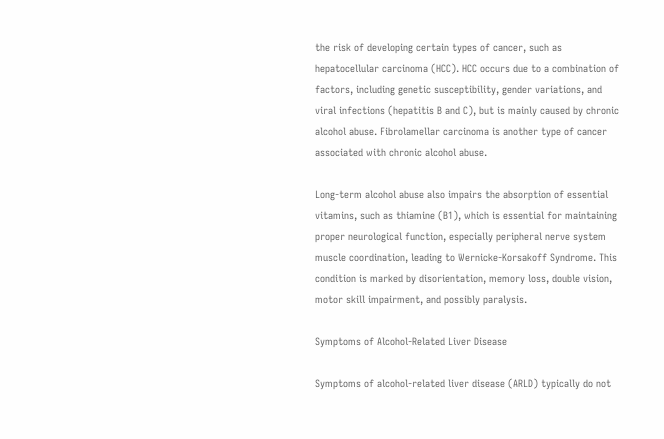the risk of developing certain types of cancer, such as hepatocellular carcinoma (HCC). HCC occurs due to a combination of factors, including genetic susceptibility, gender variations, and viral infections (hepatitis B and C), but is mainly caused by chronic alcohol abuse. Fibrolamellar carcinoma is another type of cancer associated with chronic alcohol abuse.

Long-term alcohol abuse also impairs the absorption of essential vitamins, such as thiamine (B1), which is essential for maintaining proper neurological function, especially peripheral nerve system muscle coordination, leading to Wernicke-Korsakoff Syndrome. This condition is marked by disorientation, memory loss, double vision, motor skill impairment, and possibly paralysis.

Symptoms of Alcohol-Related Liver Disease

Symptoms of alcohol-related liver disease (ARLD) typically do not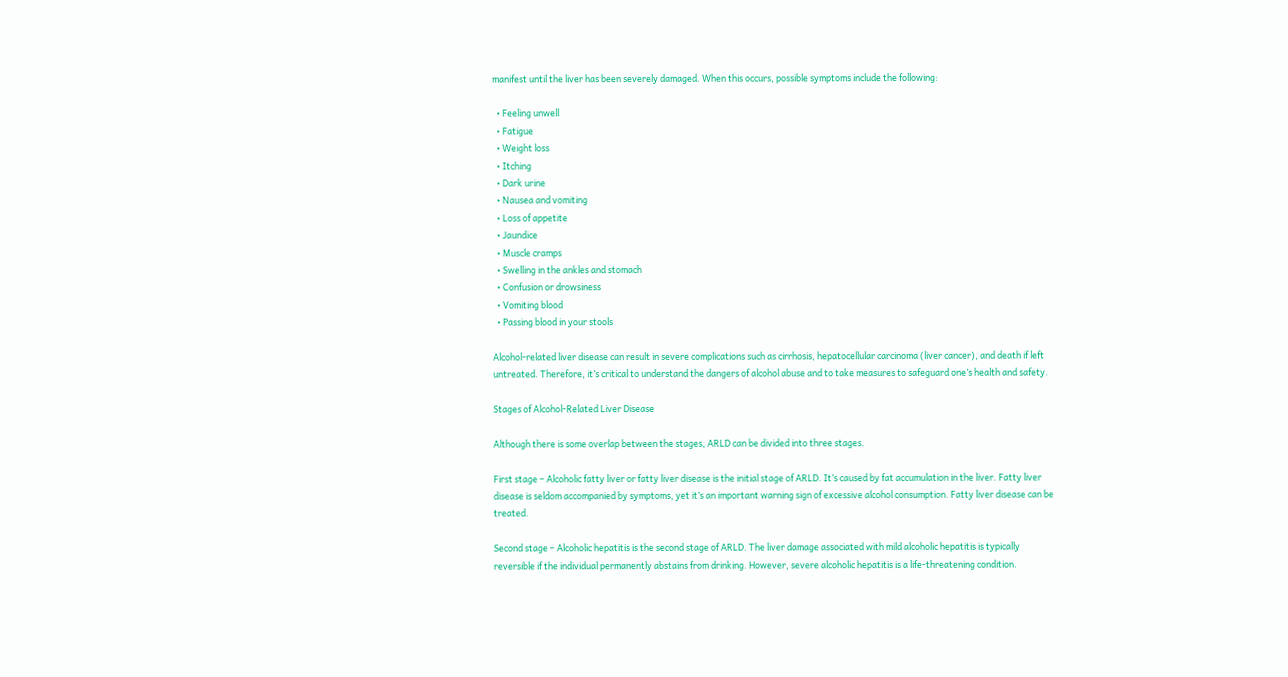manifest until the liver has been severely damaged. When this occurs, possible symptoms include the following:

  • Feeling unwell
  • Fatigue
  • Weight loss
  • Itching
  • Dark urine
  • Nausea and vomiting
  • Loss of appetite
  • Jaundice
  • Muscle cramps
  • Swelling in the ankles and stomach
  • Confusion or drowsiness
  • Vomiting blood
  • Passing blood in your stools

Alcohol-related liver disease can result in severe complications such as cirrhosis, hepatocellular carcinoma (liver cancer), and death if left untreated. Therefore, it’s critical to understand the dangers of alcohol abuse and to take measures to safeguard one’s health and safety.

Stages of Alcohol-Related Liver Disease

Although there is some overlap between the stages, ARLD can be divided into three stages.

First stage – Alcoholic fatty liver or fatty liver disease is the initial stage of ARLD. It’s caused by fat accumulation in the liver. Fatty liver disease is seldom accompanied by symptoms, yet it’s an important warning sign of excessive alcohol consumption. Fatty liver disease can be treated.

Second stage – Alcoholic hepatitis is the second stage of ARLD. The liver damage associated with mild alcoholic hepatitis is typically reversible if the individual permanently abstains from drinking. However, severe alcoholic hepatitis is a life-threatening condition.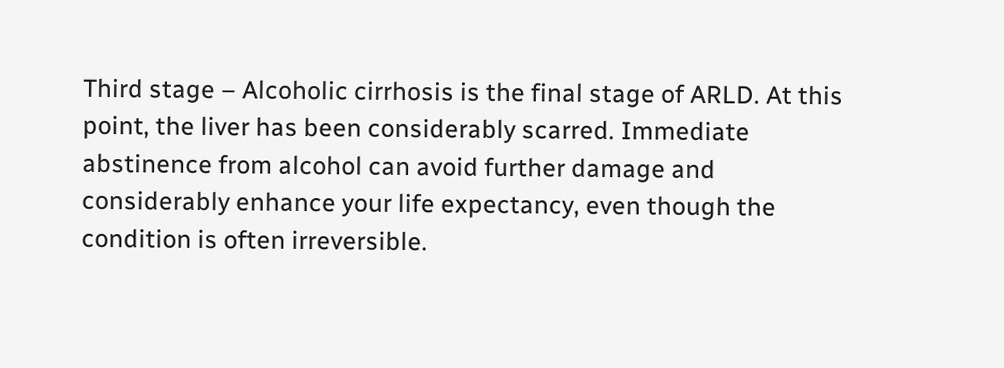Third stage – Alcoholic cirrhosis is the final stage of ARLD. At this point, the liver has been considerably scarred. Immediate abstinence from alcohol can avoid further damage and considerably enhance your life expectancy, even though the condition is often irreversible.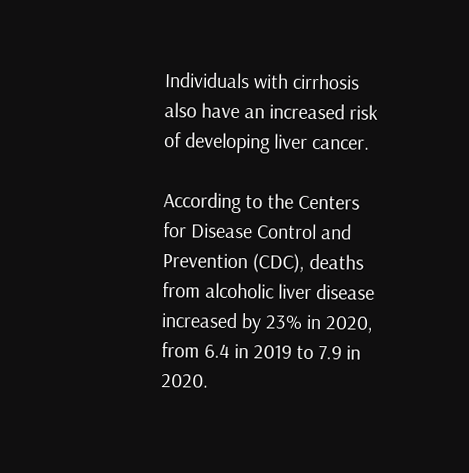Individuals with cirrhosis also have an increased risk of developing liver cancer.

According to the Centers for Disease Control and Prevention (CDC), deaths from alcoholic liver disease increased by 23% in 2020, from 6.4 in 2019 to 7.9 in 2020.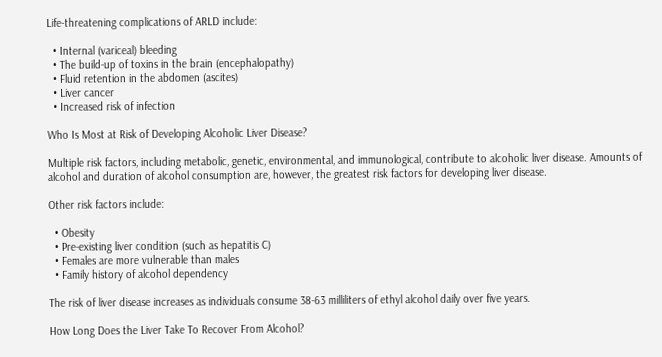Life-threatening complications of ARLD include:

  • Internal (variceal) bleeding
  • The build-up of toxins in the brain (encephalopathy)
  • Fluid retention in the abdomen (ascites)
  • Liver cancer
  • Increased risk of infection

Who Is Most at Risk of Developing Alcoholic Liver Disease?

Multiple risk factors, including metabolic, genetic, environmental, and immunological, contribute to alcoholic liver disease. Amounts of alcohol and duration of alcohol consumption are, however, the greatest risk factors for developing liver disease.

Other risk factors include:

  • Obesity
  • Pre-existing liver condition (such as hepatitis C)
  • Females are more vulnerable than males
  • Family history of alcohol dependency

The risk of liver disease increases as individuals consume 38-63 milliliters of ethyl alcohol daily over five years.

How Long Does the Liver Take To Recover From Alcohol?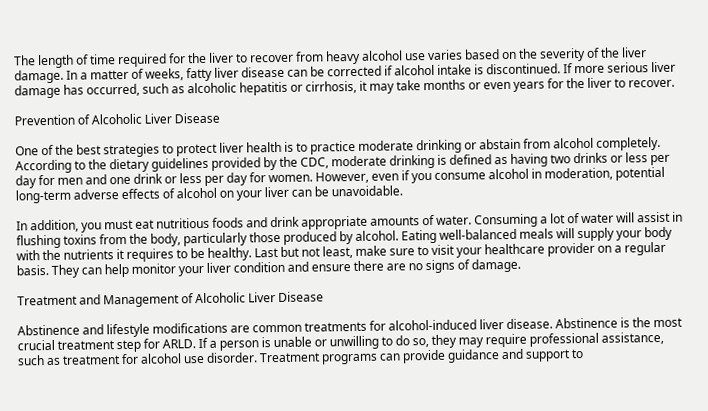The length of time required for the liver to recover from heavy alcohol use varies based on the severity of the liver damage. In a matter of weeks, fatty liver disease can be corrected if alcohol intake is discontinued. If more serious liver damage has occurred, such as alcoholic hepatitis or cirrhosis, it may take months or even years for the liver to recover.

Prevention of Alcoholic Liver Disease

One of the best strategies to protect liver health is to practice moderate drinking or abstain from alcohol completely. According to the dietary guidelines provided by the CDC, moderate drinking is defined as having two drinks or less per day for men and one drink or less per day for women. However, even if you consume alcohol in moderation, potential long-term adverse effects of alcohol on your liver can be unavoidable.

In addition, you must eat nutritious foods and drink appropriate amounts of water. Consuming a lot of water will assist in flushing toxins from the body, particularly those produced by alcohol. Eating well-balanced meals will supply your body with the nutrients it requires to be healthy. Last but not least, make sure to visit your healthcare provider on a regular basis. They can help monitor your liver condition and ensure there are no signs of damage.

Treatment and Management of Alcoholic Liver Disease

Abstinence and lifestyle modifications are common treatments for alcohol-induced liver disease. Abstinence is the most crucial treatment step for ARLD. If a person is unable or unwilling to do so, they may require professional assistance, such as treatment for alcohol use disorder. Treatment programs can provide guidance and support to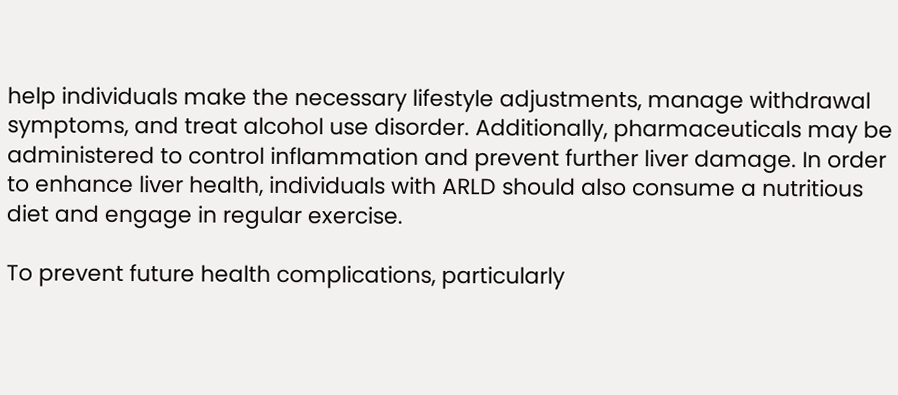help individuals make the necessary lifestyle adjustments, manage withdrawal symptoms, and treat alcohol use disorder. Additionally, pharmaceuticals may be administered to control inflammation and prevent further liver damage. In order to enhance liver health, individuals with ARLD should also consume a nutritious diet and engage in regular exercise.

To prevent future health complications, particularly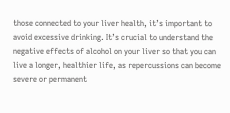those connected to your liver health, it’s important to avoid excessive drinking. It’s crucial to understand the negative effects of alcohol on your liver so that you can live a longer, healthier life, as repercussions can become severe or permanent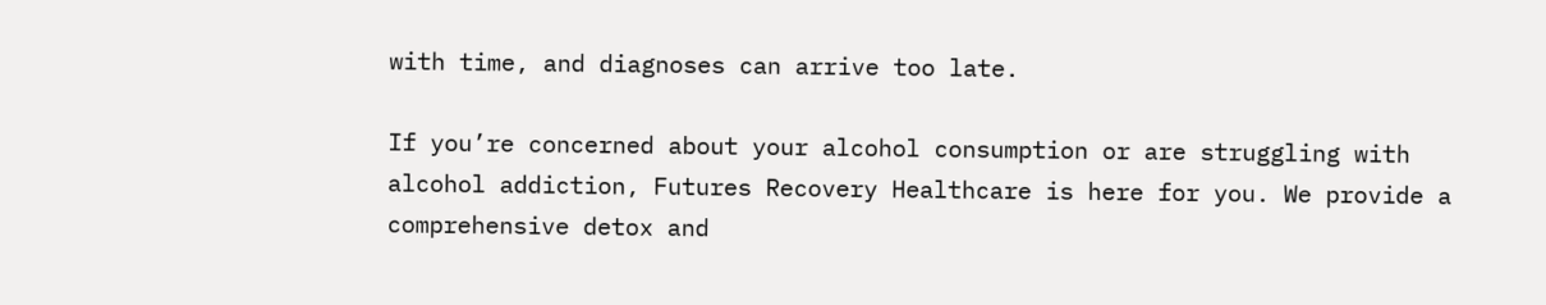with time, and diagnoses can arrive too late.

If you’re concerned about your alcohol consumption or are struggling with alcohol addiction, Futures Recovery Healthcare is here for you. We provide a comprehensive detox and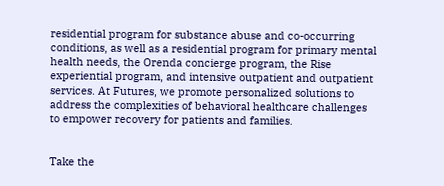residential program for substance abuse and co-occurring conditions, as well as a residential program for primary mental health needs, the Orenda concierge program, the Rise experiential program, and intensive outpatient and outpatient services. At Futures, we promote personalized solutions to address the complexities of behavioral healthcare challenges to empower recovery for patients and families.


Take the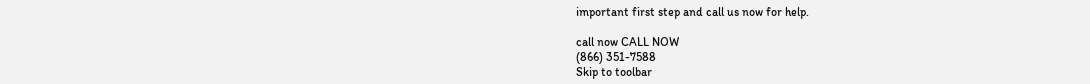important first step and call us now for help.

call now CALL NOW
(866) 351-7588
Skip to toolbar